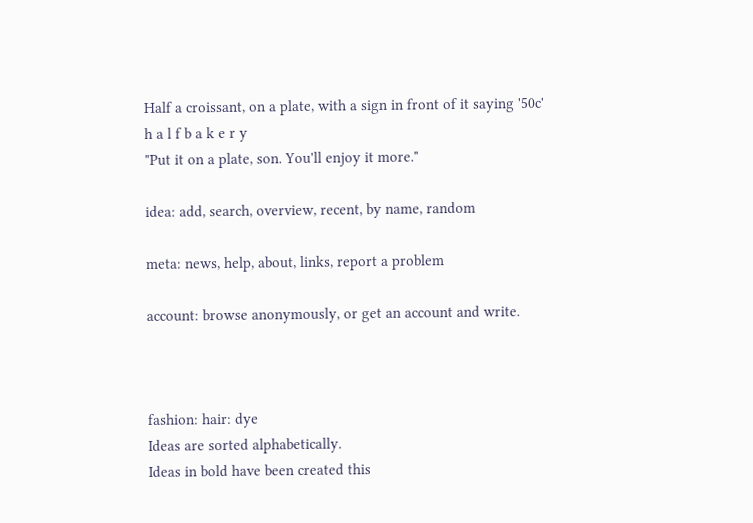Half a croissant, on a plate, with a sign in front of it saying '50c'
h a l f b a k e r y
"Put it on a plate, son. You'll enjoy it more."

idea: add, search, overview, recent, by name, random

meta: news, help, about, links, report a problem

account: browse anonymously, or get an account and write.



fashion: hair: dye
Ideas are sorted alphabetically.
Ideas in bold have been created this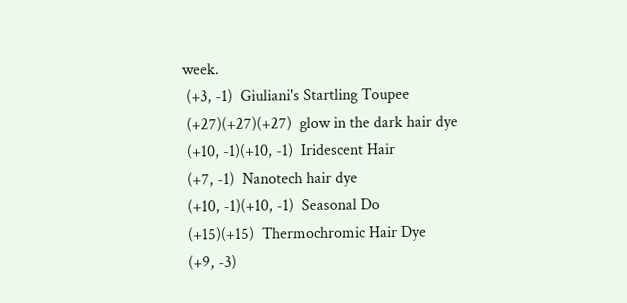week.
 (+3, -1)  Giuliani's Startling Toupee
 (+27)(+27)(+27)  glow in the dark hair dye
 (+10, -1)(+10, -1)  Iridescent Hair
 (+7, -1)  Nanotech hair dye
 (+10, -1)(+10, -1)  Seasonal Do
 (+15)(+15)  Thermochromic Hair Dye
 (+9, -3)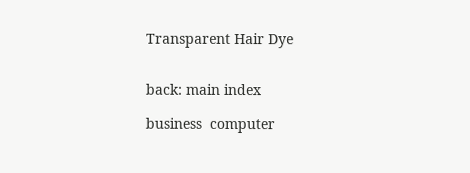Transparent Hair Dye


back: main index

business  computer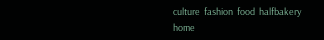culture  fashion  food  halfbakery  home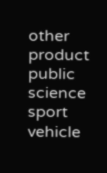other  product  public  science  sport  vehicle